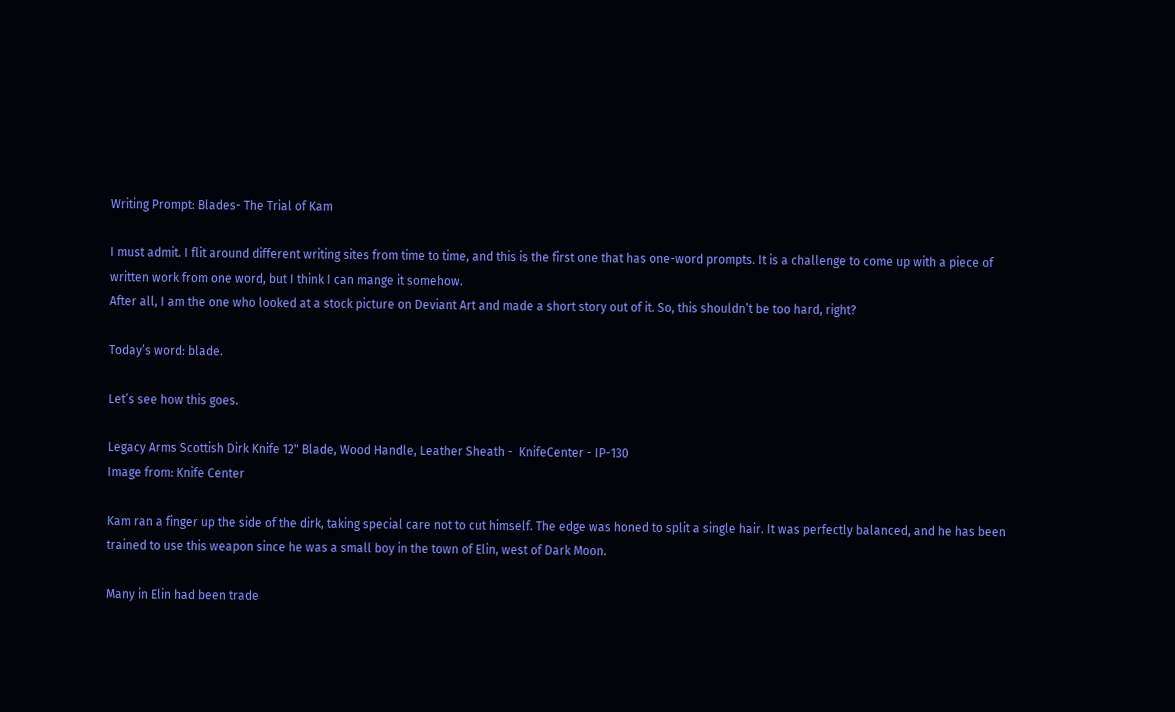Writing Prompt: Blades- The Trial of Kam

I must admit. I flit around different writing sites from time to time, and this is the first one that has one-word prompts. It is a challenge to come up with a piece of written work from one word, but I think I can mange it somehow.
After all, I am the one who looked at a stock picture on Deviant Art and made a short story out of it. So, this shouldn’t be too hard, right?

Today’s word: blade.

Let’s see how this goes.

Legacy Arms Scottish Dirk Knife 12" Blade, Wood Handle, Leather Sheath -  KnifeCenter - IP-130
Image from: Knife Center

Kam ran a finger up the side of the dirk, taking special care not to cut himself. The edge was honed to split a single hair. It was perfectly balanced, and he has been trained to use this weapon since he was a small boy in the town of Elin, west of Dark Moon.

Many in Elin had been trade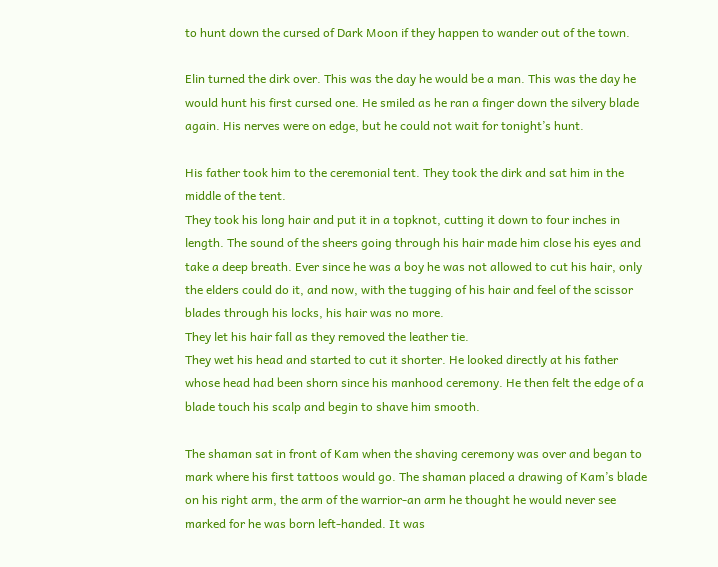to hunt down the cursed of Dark Moon if they happen to wander out of the town.

Elin turned the dirk over. This was the day he would be a man. This was the day he would hunt his first cursed one. He smiled as he ran a finger down the silvery blade again. His nerves were on edge, but he could not wait for tonight’s hunt.

His father took him to the ceremonial tent. They took the dirk and sat him in the middle of the tent.
They took his long hair and put it in a topknot, cutting it down to four inches in length. The sound of the sheers going through his hair made him close his eyes and take a deep breath. Ever since he was a boy he was not allowed to cut his hair, only the elders could do it, and now, with the tugging of his hair and feel of the scissor blades through his locks, his hair was no more.
They let his hair fall as they removed the leather tie.
They wet his head and started to cut it shorter. He looked directly at his father whose head had been shorn since his manhood ceremony. He then felt the edge of a blade touch his scalp and begin to shave him smooth.

The shaman sat in front of Kam when the shaving ceremony was over and began to mark where his first tattoos would go. The shaman placed a drawing of Kam’s blade on his right arm, the arm of the warrior-an arm he thought he would never see marked for he was born left-handed. It was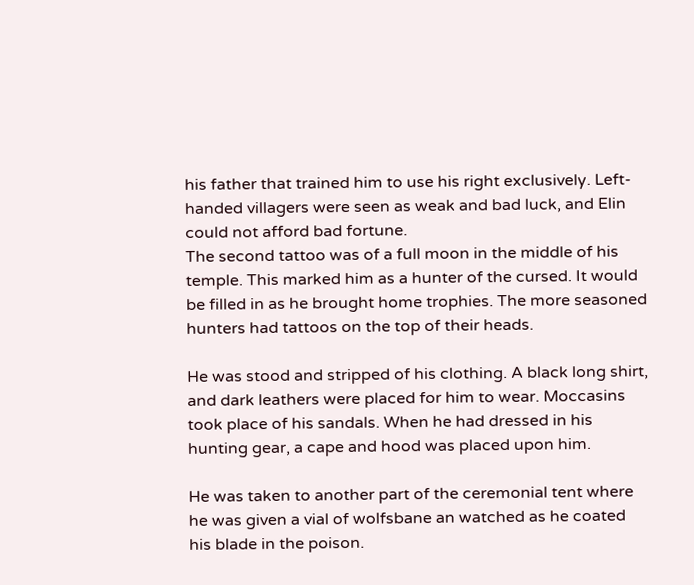his father that trained him to use his right exclusively. Left-handed villagers were seen as weak and bad luck, and Elin could not afford bad fortune.
The second tattoo was of a full moon in the middle of his temple. This marked him as a hunter of the cursed. It would be filled in as he brought home trophies. The more seasoned hunters had tattoos on the top of their heads.

He was stood and stripped of his clothing. A black long shirt, and dark leathers were placed for him to wear. Moccasins took place of his sandals. When he had dressed in his hunting gear, a cape and hood was placed upon him.

He was taken to another part of the ceremonial tent where he was given a vial of wolfsbane an watched as he coated his blade in the poison.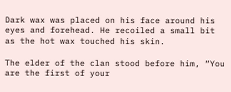Dark wax was placed on his face around his eyes and forehead. He recoiled a small bit as the hot wax touched his skin.

The elder of the clan stood before him, “You are the first of your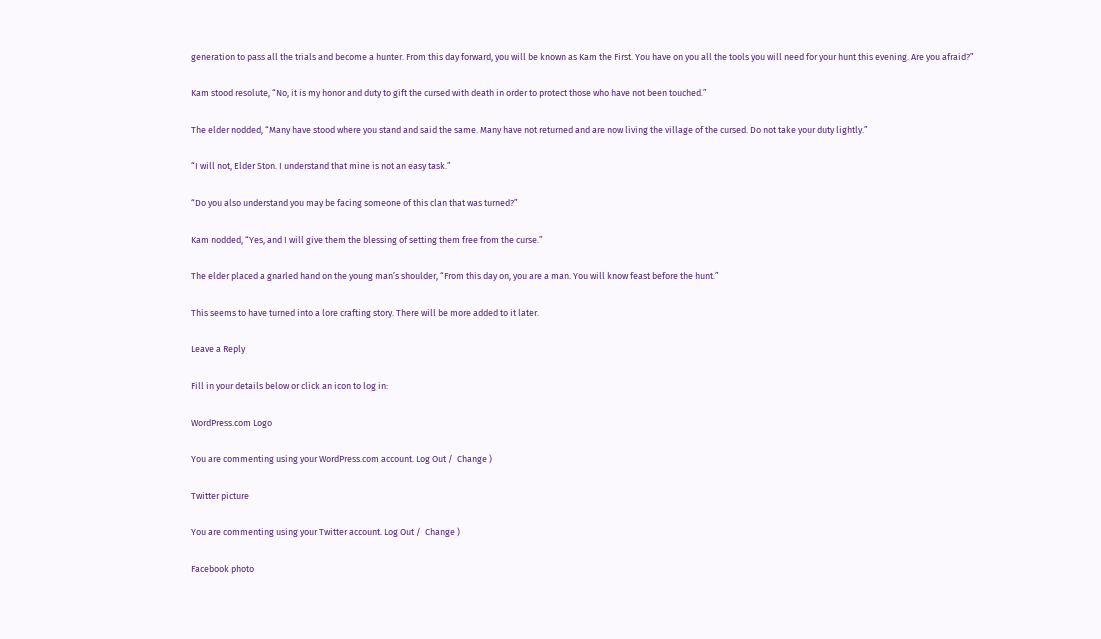generation to pass all the trials and become a hunter. From this day forward, you will be known as Kam the First. You have on you all the tools you will need for your hunt this evening. Are you afraid?”

Kam stood resolute, “No, it is my honor and duty to gift the cursed with death in order to protect those who have not been touched.”

The elder nodded, “Many have stood where you stand and said the same. Many have not returned and are now living the village of the cursed. Do not take your duty lightly.”

“I will not, Elder Ston. I understand that mine is not an easy task.”

“Do you also understand you may be facing someone of this clan that was turned?”

Kam nodded, “Yes, and I will give them the blessing of setting them free from the curse.”

The elder placed a gnarled hand on the young man’s shoulder, “From this day on, you are a man. You will know feast before the hunt.”

This seems to have turned into a lore crafting story. There will be more added to it later.

Leave a Reply

Fill in your details below or click an icon to log in:

WordPress.com Logo

You are commenting using your WordPress.com account. Log Out /  Change )

Twitter picture

You are commenting using your Twitter account. Log Out /  Change )

Facebook photo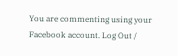You are commenting using your Facebook account. Log Out /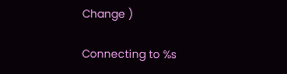Change )

Connecting to %s